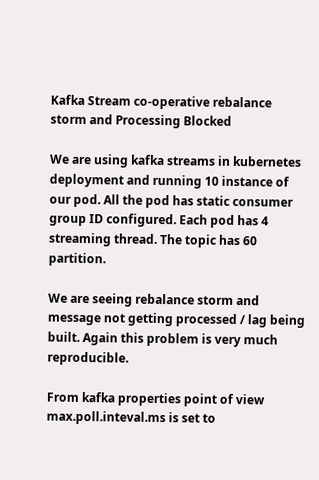Kafka Stream co-operative rebalance storm and Processing Blocked

We are using kafka streams in kubernetes deployment and running 10 instance of our pod. All the pod has static consumer group ID configured. Each pod has 4 streaming thread. The topic has 60 partition.

We are seeing rebalance storm and message not getting processed / lag being built. Again this problem is very much reproducible.

From kafka properties point of view
max.poll.inteval.ms is set to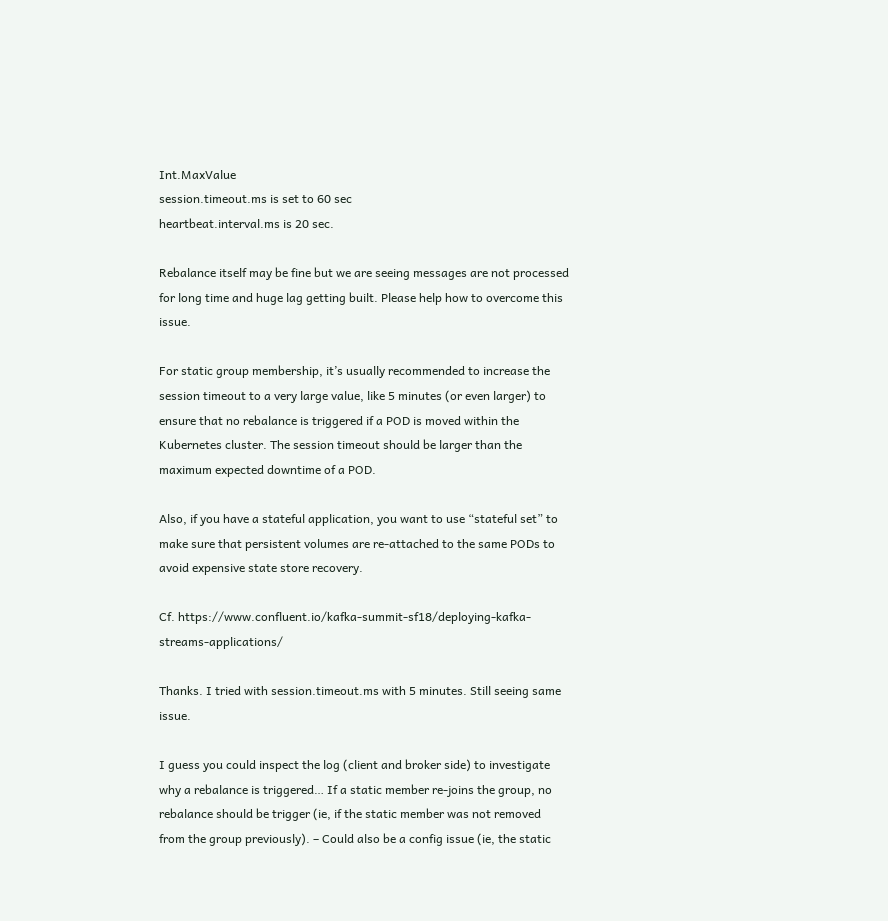Int.MaxValue
session.timeout.ms is set to 60 sec
heartbeat.interval.ms is 20 sec.

Rebalance itself may be fine but we are seeing messages are not processed for long time and huge lag getting built. Please help how to overcome this issue.

For static group membership, it’s usually recommended to increase the session timeout to a very large value, like 5 minutes (or even larger) to ensure that no rebalance is triggered if a POD is moved within the Kubernetes cluster. The session timeout should be larger than the maximum expected downtime of a POD.

Also, if you have a stateful application, you want to use “stateful set” to make sure that persistent volumes are re-attached to the same PODs to avoid expensive state store recovery.

Cf. https://www.confluent.io/kafka-summit-sf18/deploying-kafka-streams-applications/

Thanks. I tried with session.timeout.ms with 5 minutes. Still seeing same issue.

I guess you could inspect the log (client and broker side) to investigate why a rebalance is triggered… If a static member re-joins the group, no rebalance should be trigger (ie, if the static member was not removed from the group previously). – Could also be a config issue (ie, the static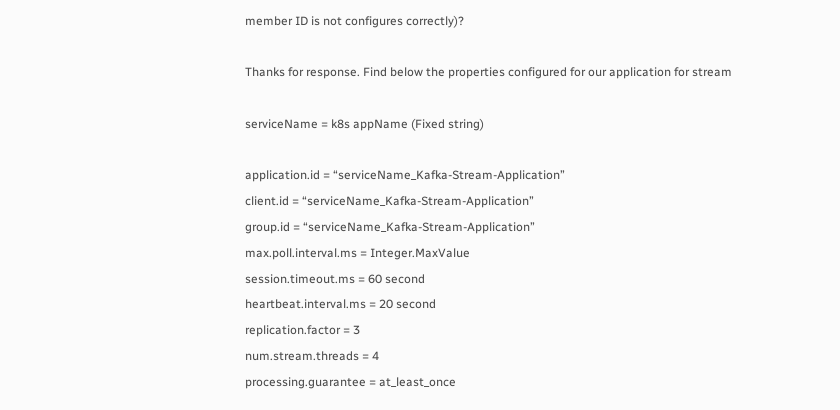member ID is not configures correctly)?

Thanks for response. Find below the properties configured for our application for stream

serviceName = k8s appName (Fixed string)

application.id = “serviceName_Kafka-Stream-Application”
client.id = “serviceName_Kafka-Stream-Application”
group.id = “serviceName_Kafka-Stream-Application”
max.poll.interval.ms = Integer.MaxValue
session.timeout.ms = 60 second
heartbeat.interval.ms = 20 second
replication.factor = 3
num.stream.threads = 4
processing.guarantee = at_least_once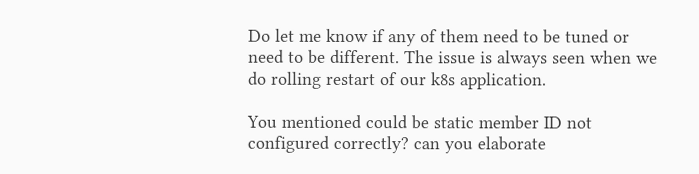Do let me know if any of them need to be tuned or need to be different. The issue is always seen when we do rolling restart of our k8s application.

You mentioned could be static member ID not configured correctly? can you elaborate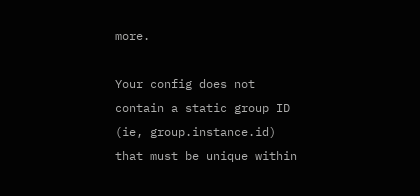more.

Your config does not contain a static group ID (ie, group.instance.id) that must be unique within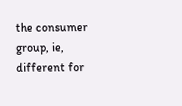the consumer group, ie, different for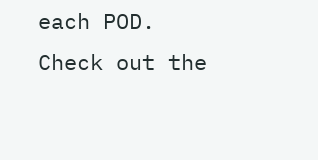each POD. Check out the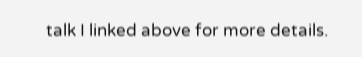talk I linked above for more details.